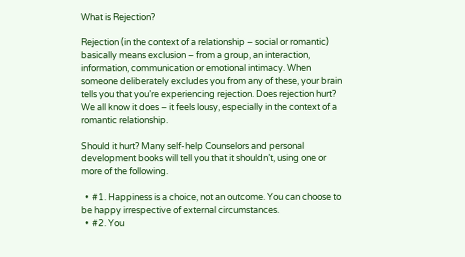What is Rejection?

Rejection (in the context of a relationship – social or romantic) basically means exclusion – from a group, an interaction, information, communication or emotional intimacy. When someone deliberately excludes you from any of these, your brain tells you that you’re experiencing rejection. Does rejection hurt? We all know it does – it feels lousy, especially in the context of a romantic relationship.

Should it hurt? Many self-help Counselors and personal development books will tell you that it shouldn’t, using one or more of the following.

  •  #1. Happiness is a choice, not an outcome. You can choose to be happy irrespective of external circumstances.
  •  #2. You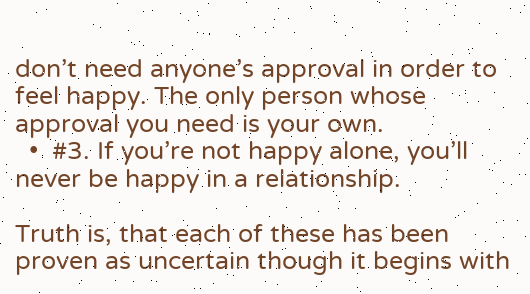don’t need anyone’s approval in order to feel happy. The only person whose approval you need is your own.
  •  #3. If you’re not happy alone, you’ll never be happy in a relationship.

Truth is, that each of these has been proven as uncertain though it begins with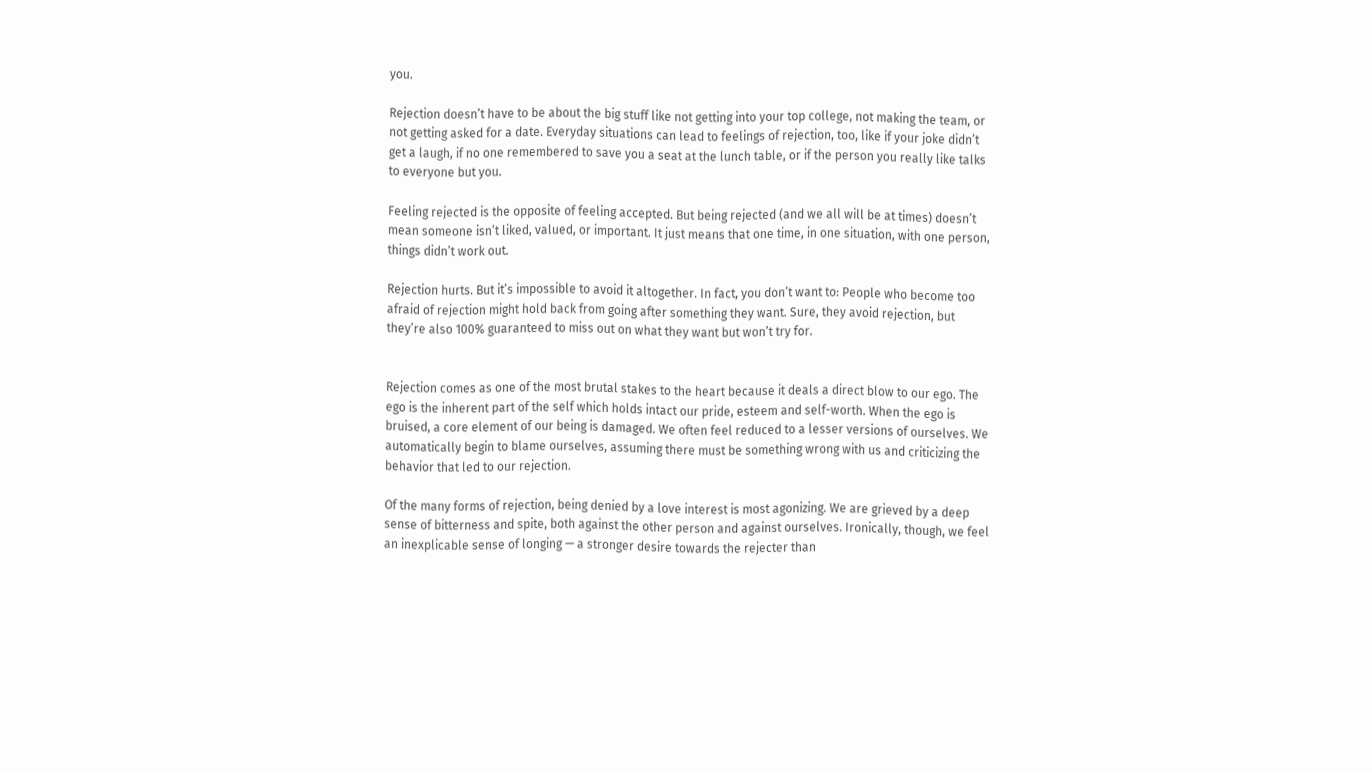you.

Rejection doesn’t have to be about the big stuff like not getting into your top college, not making the team, or not getting asked for a date. Everyday situations can lead to feelings of rejection, too, like if your joke didn’t get a laugh, if no one remembered to save you a seat at the lunch table, or if the person you really like talks to everyone but you.

Feeling rejected is the opposite of feeling accepted. But being rejected (and we all will be at times) doesn’t mean someone isn’t liked, valued, or important. It just means that one time, in one situation, with one person, things didn’t work out.

Rejection hurts. But it’s impossible to avoid it altogether. In fact, you don’t want to: People who become too afraid of rejection might hold back from going after something they want. Sure, they avoid rejection, but they’re also 100% guaranteed to miss out on what they want but won’t try for.


Rejection comes as one of the most brutal stakes to the heart because it deals a direct blow to our ego. The ego is the inherent part of the self which holds intact our pride, esteem and self-worth. When the ego is bruised, a core element of our being is damaged. We often feel reduced to a lesser versions of ourselves. We automatically begin to blame ourselves, assuming there must be something wrong with us and criticizing the behavior that led to our rejection.

Of the many forms of rejection, being denied by a love interest is most agonizing. We are grieved by a deep sense of bitterness and spite, both against the other person and against ourselves. Ironically, though, we feel an inexplicable sense of longing — a stronger desire towards the rejecter than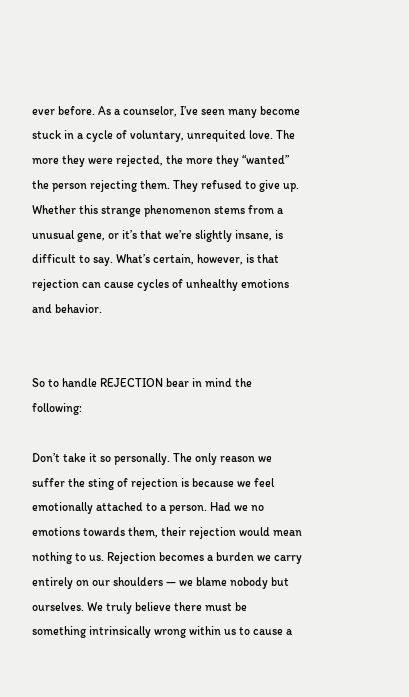ever before. As a counselor, I’ve seen many become stuck in a cycle of voluntary, unrequited love. The more they were rejected, the more they “wanted” the person rejecting them. They refused to give up. Whether this strange phenomenon stems from a unusual gene, or it’s that we’re slightly insane, is difficult to say. What’s certain, however, is that rejection can cause cycles of unhealthy emotions and behavior.


So to handle REJECTION bear in mind the following:

Don’t take it so personally. The only reason we suffer the sting of rejection is because we feel emotionally attached to a person. Had we no emotions towards them, their rejection would mean nothing to us. Rejection becomes a burden we carry entirely on our shoulders — we blame nobody but ourselves. We truly believe there must be something intrinsically wrong within us to cause a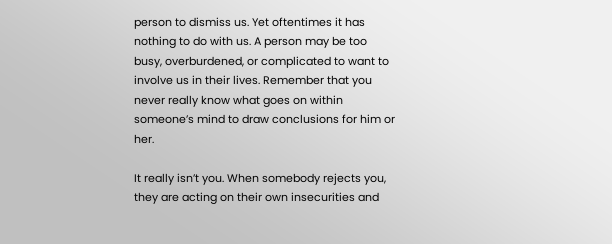person to dismiss us. Yet oftentimes it has nothing to do with us. A person may be too busy, overburdened, or complicated to want to involve us in their lives. Remember that you never really know what goes on within someone’s mind to draw conclusions for him or her.

It really isn’t you. When somebody rejects you, they are acting on their own insecurities and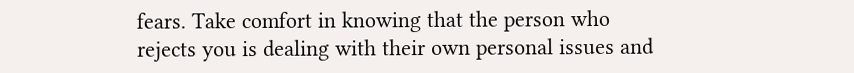fears. Take comfort in knowing that the person who rejects you is dealing with their own personal issues and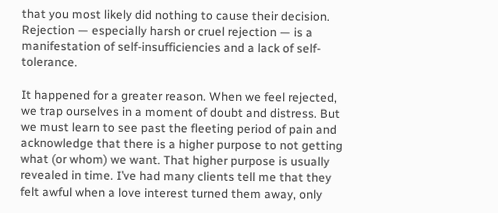that you most likely did nothing to cause their decision. Rejection — especially harsh or cruel rejection — is a manifestation of self-insufficiencies and a lack of self-tolerance.

It happened for a greater reason. When we feel rejected, we trap ourselves in a moment of doubt and distress. But we must learn to see past the fleeting period of pain and acknowledge that there is a higher purpose to not getting what (or whom) we want. That higher purpose is usually revealed in time. I’ve had many clients tell me that they felt awful when a love interest turned them away, only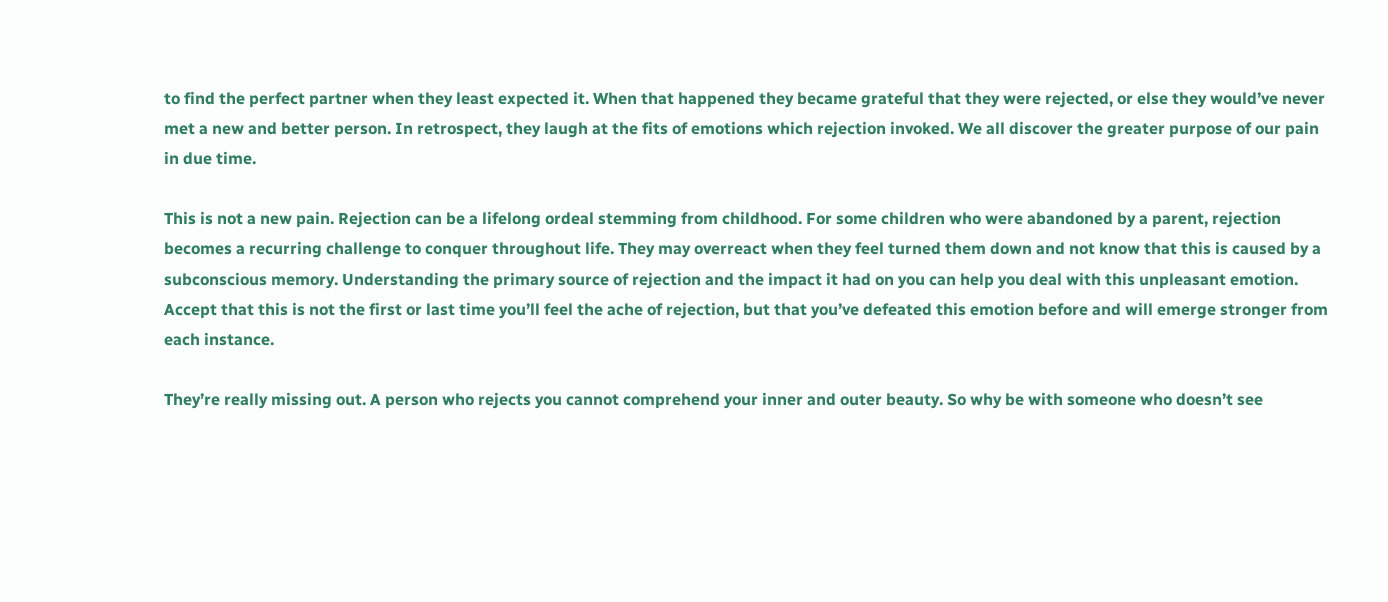to find the perfect partner when they least expected it. When that happened they became grateful that they were rejected, or else they would’ve never met a new and better person. In retrospect, they laugh at the fits of emotions which rejection invoked. We all discover the greater purpose of our pain in due time.

This is not a new pain. Rejection can be a lifelong ordeal stemming from childhood. For some children who were abandoned by a parent, rejection becomes a recurring challenge to conquer throughout life. They may overreact when they feel turned them down and not know that this is caused by a subconscious memory. Understanding the primary source of rejection and the impact it had on you can help you deal with this unpleasant emotion. Accept that this is not the first or last time you’ll feel the ache of rejection, but that you’ve defeated this emotion before and will emerge stronger from each instance.

They’re really missing out. A person who rejects you cannot comprehend your inner and outer beauty. So why be with someone who doesn’t see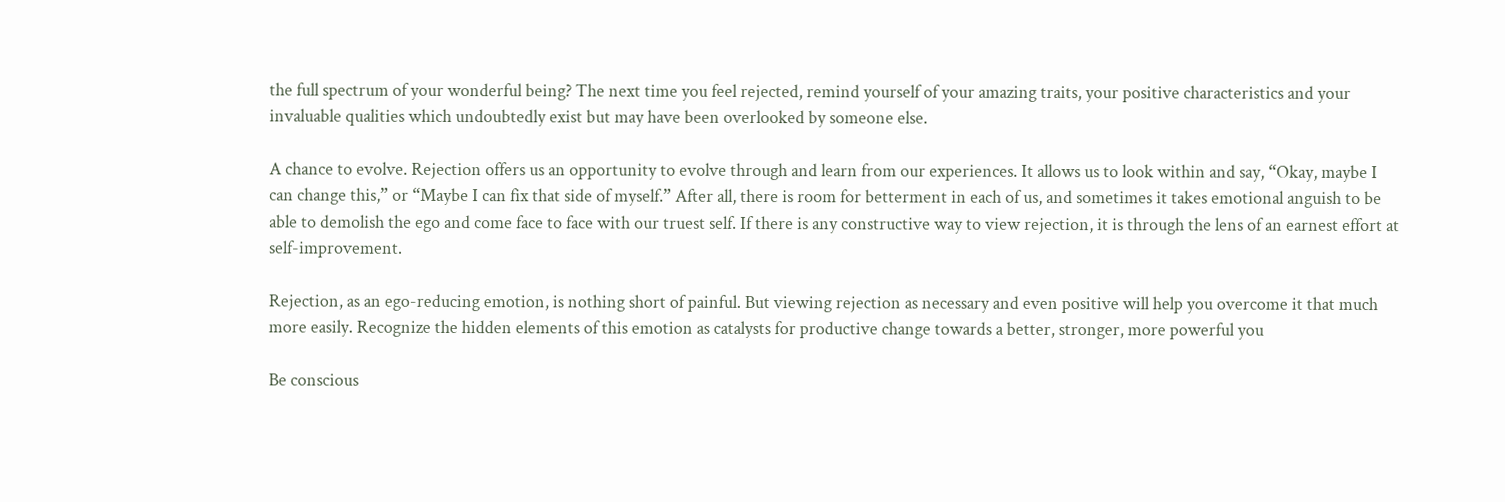the full spectrum of your wonderful being? The next time you feel rejected, remind yourself of your amazing traits, your positive characteristics and your invaluable qualities which undoubtedly exist but may have been overlooked by someone else.

A chance to evolve. Rejection offers us an opportunity to evolve through and learn from our experiences. It allows us to look within and say, “Okay, maybe I can change this,” or “Maybe I can fix that side of myself.” After all, there is room for betterment in each of us, and sometimes it takes emotional anguish to be able to demolish the ego and come face to face with our truest self. If there is any constructive way to view rejection, it is through the lens of an earnest effort at self-improvement.

Rejection, as an ego-reducing emotion, is nothing short of painful. But viewing rejection as necessary and even positive will help you overcome it that much more easily. Recognize the hidden elements of this emotion as catalysts for productive change towards a better, stronger, more powerful you

Be conscious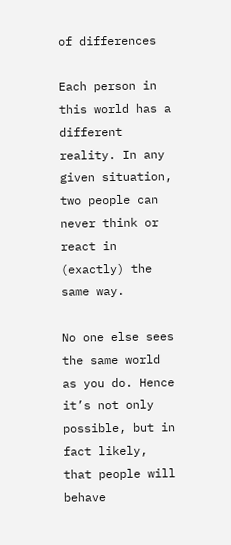of differences

Each person in this world has a different reality. In any given situation, two people can never think or react in (exactly) the same way.

No one else sees the same world as you do. Hence it’s not only possible, but in fact likely, that people will behave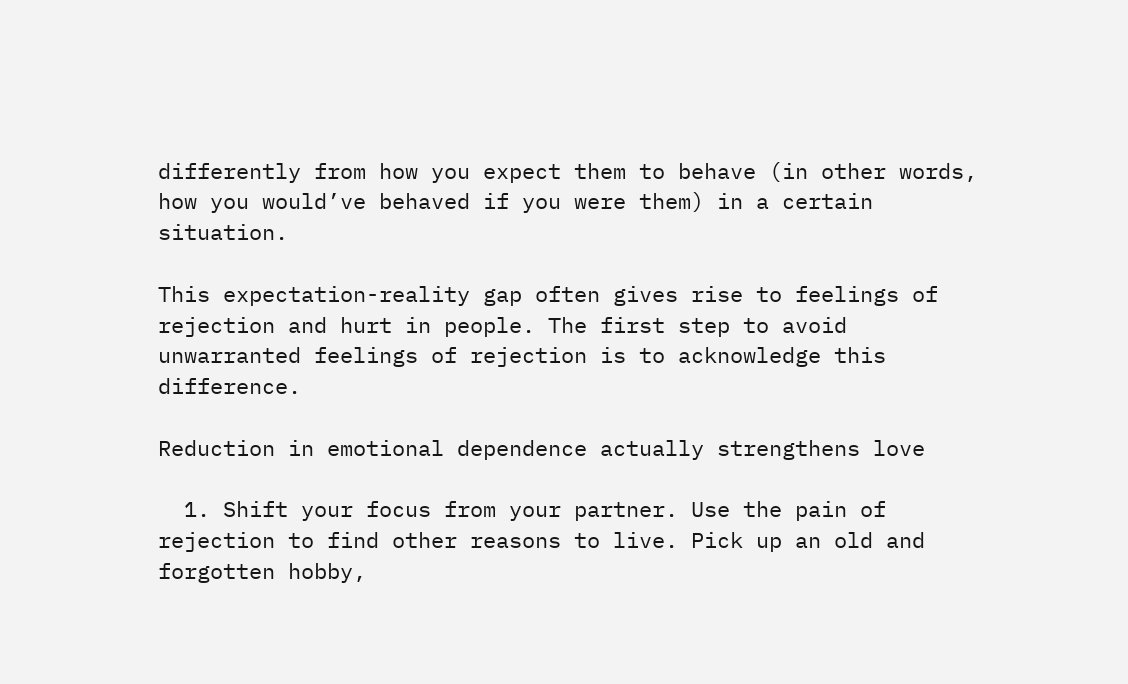differently from how you expect them to behave (in other words, how you would’ve behaved if you were them) in a certain situation.

This expectation-reality gap often gives rise to feelings of rejection and hurt in people. The first step to avoid unwarranted feelings of rejection is to acknowledge this difference.

Reduction in emotional dependence actually strengthens love

  1. Shift your focus from your partner. Use the pain of rejection to find other reasons to live. Pick up an old and forgotten hobby,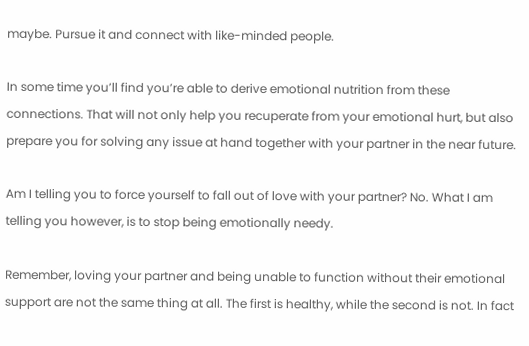maybe. Pursue it and connect with like-minded people.

In some time you’ll find you’re able to derive emotional nutrition from these connections. That will not only help you recuperate from your emotional hurt, but also prepare you for solving any issue at hand together with your partner in the near future.

Am I telling you to force yourself to fall out of love with your partner? No. What I am telling you however, is to stop being emotionally needy.

Remember, loving your partner and being unable to function without their emotional support are not the same thing at all. The first is healthy, while the second is not. In fact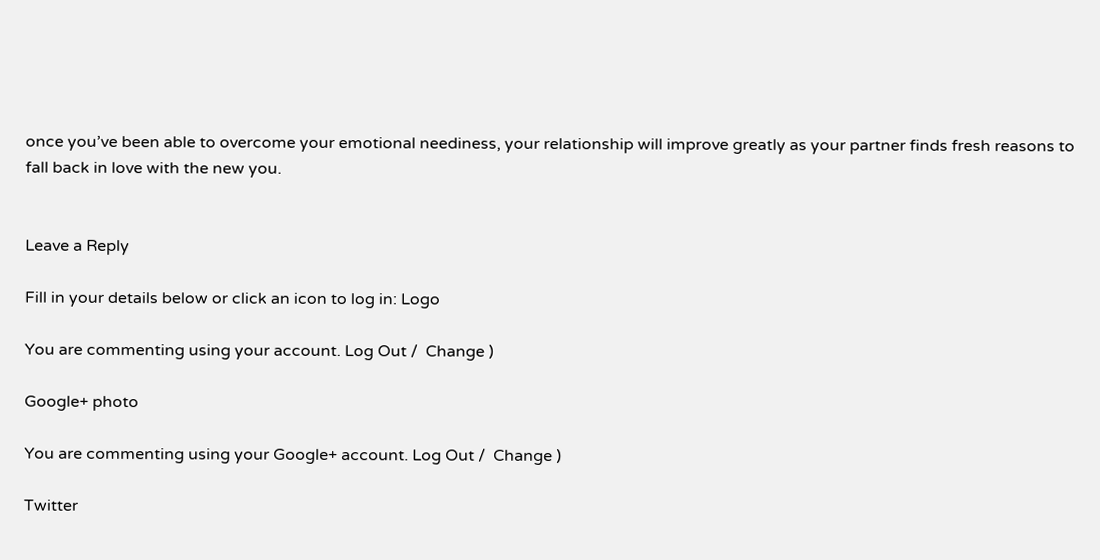once you’ve been able to overcome your emotional neediness, your relationship will improve greatly as your partner finds fresh reasons to fall back in love with the new you.


Leave a Reply

Fill in your details below or click an icon to log in: Logo

You are commenting using your account. Log Out /  Change )

Google+ photo

You are commenting using your Google+ account. Log Out /  Change )

Twitter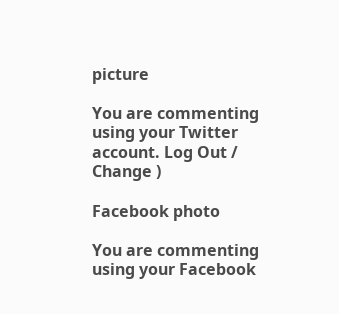picture

You are commenting using your Twitter account. Log Out /  Change )

Facebook photo

You are commenting using your Facebook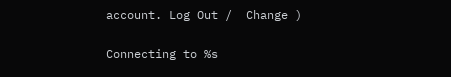account. Log Out /  Change )


Connecting to %s